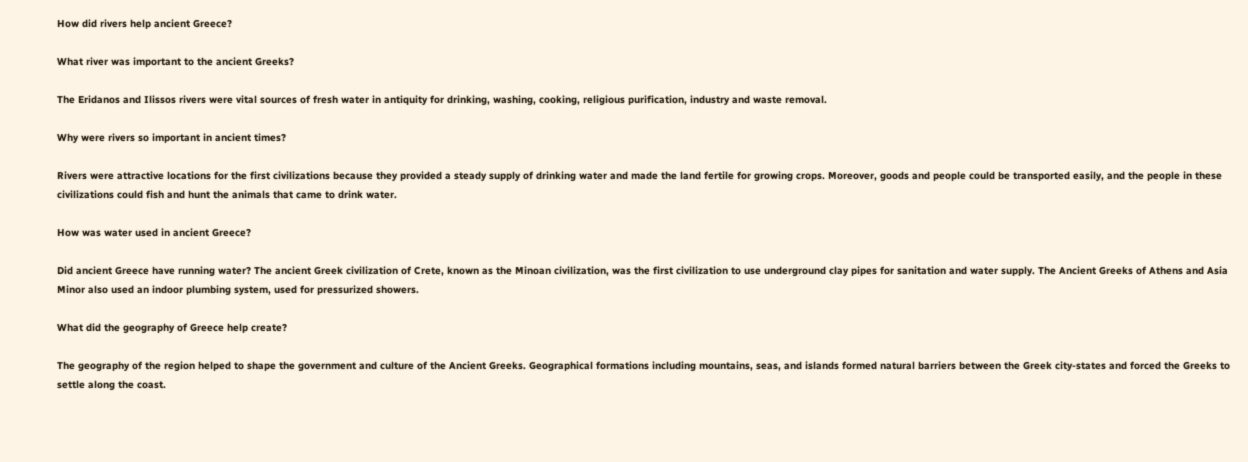How did rivers help ancient Greece?

What river was important to the ancient Greeks?

The Eridanos and Ilissos rivers were vital sources of fresh water in antiquity for drinking, washing, cooking, religious purification, industry and waste removal.

Why were rivers so important in ancient times?

Rivers were attractive locations for the first civilizations because they provided a steady supply of drinking water and made the land fertile for growing crops. Moreover, goods and people could be transported easily, and the people in these civilizations could fish and hunt the animals that came to drink water.

How was water used in ancient Greece?

Did ancient Greece have running water? The ancient Greek civilization of Crete, known as the Minoan civilization, was the first civilization to use underground clay pipes for sanitation and water supply. The Ancient Greeks of Athens and Asia Minor also used an indoor plumbing system, used for pressurized showers.

What did the geography of Greece help create?

The geography of the region helped to shape the government and culture of the Ancient Greeks. Geographical formations including mountains, seas, and islands formed natural barriers between the Greek city-states and forced the Greeks to settle along the coast.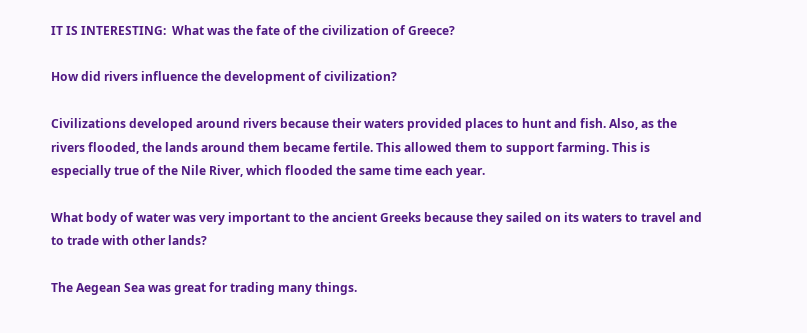IT IS INTERESTING:  What was the fate of the civilization of Greece?

How did rivers influence the development of civilization?

Civilizations developed around rivers because their waters provided places to hunt and fish. Also, as the rivers flooded, the lands around them became fertile. This allowed them to support farming. This is especially true of the Nile River, which flooded the same time each year.

What body of water was very important to the ancient Greeks because they sailed on its waters to travel and to trade with other lands?

The Aegean Sea was great for trading many things.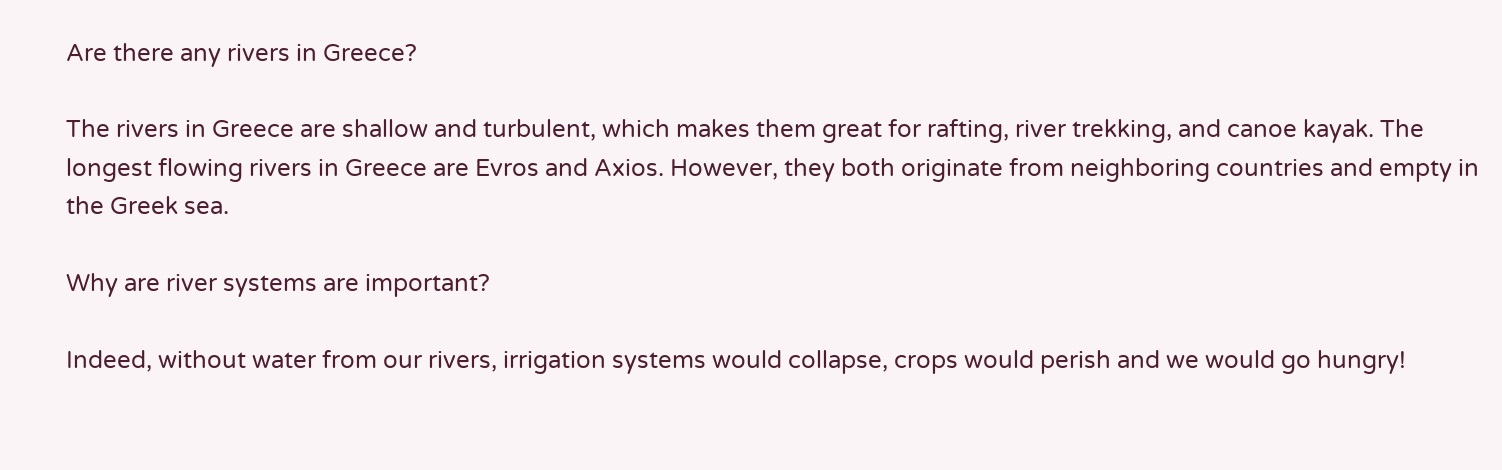Are there any rivers in Greece?

The rivers in Greece are shallow and turbulent, which makes them great for rafting, river trekking, and canoe kayak. The longest flowing rivers in Greece are Evros and Axios. However, they both originate from neighboring countries and empty in the Greek sea.

Why are river systems are important?

Indeed, without water from our rivers, irrigation systems would collapse, crops would perish and we would go hungry!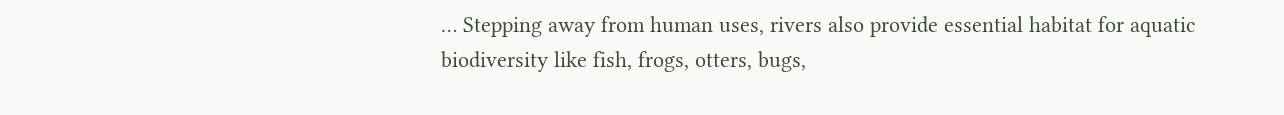… Stepping away from human uses, rivers also provide essential habitat for aquatic biodiversity like fish, frogs, otters, bugs,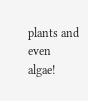plants and even algae!